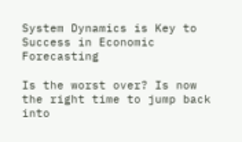System Dynamics is Key to Success in Economic Forecasting

Is the worst over? Is now the right time to jump back into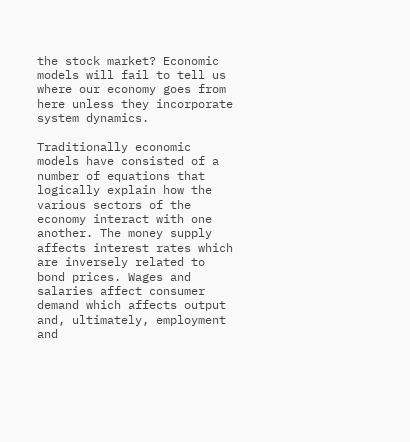the stock market? Economic models will fail to tell us where our economy goes from here unless they incorporate system dynamics.

Traditionally economic models have consisted of a number of equations that logically explain how the various sectors of the economy interact with one another. The money supply affects interest rates which are inversely related to bond prices. Wages and salaries affect consumer demand which affects output and, ultimately, employment and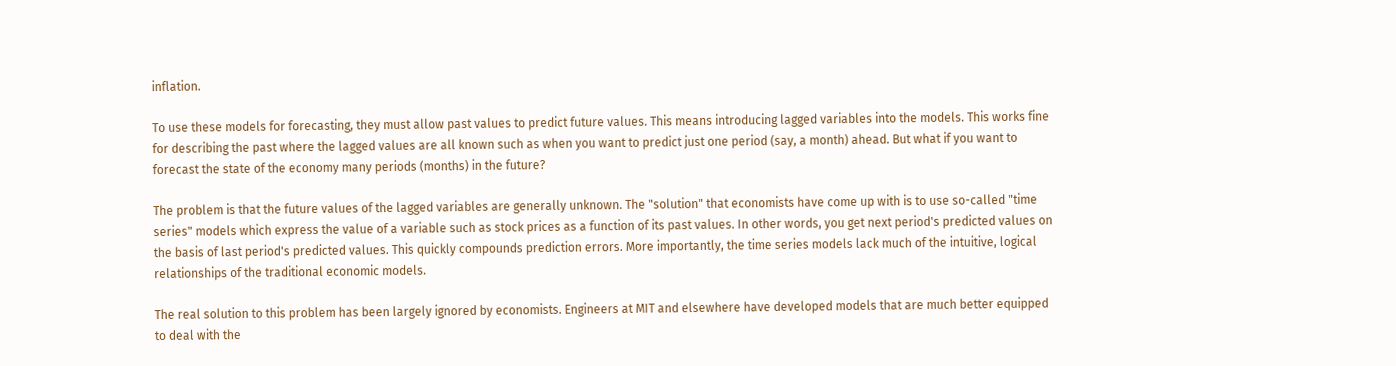inflation.

To use these models for forecasting, they must allow past values to predict future values. This means introducing lagged variables into the models. This works fine for describing the past where the lagged values are all known such as when you want to predict just one period (say, a month) ahead. But what if you want to forecast the state of the economy many periods (months) in the future?

The problem is that the future values of the lagged variables are generally unknown. The "solution" that economists have come up with is to use so-called "time series" models which express the value of a variable such as stock prices as a function of its past values. In other words, you get next period's predicted values on the basis of last period's predicted values. This quickly compounds prediction errors. More importantly, the time series models lack much of the intuitive, logical relationships of the traditional economic models.

The real solution to this problem has been largely ignored by economists. Engineers at MIT and elsewhere have developed models that are much better equipped to deal with the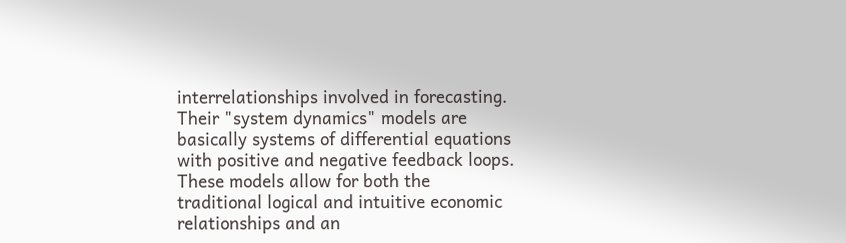interrelationships involved in forecasting. Their "system dynamics" models are basically systems of differential equations with positive and negative feedback loops. These models allow for both the traditional logical and intuitive economic relationships and an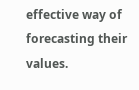effective way of forecasting their values.